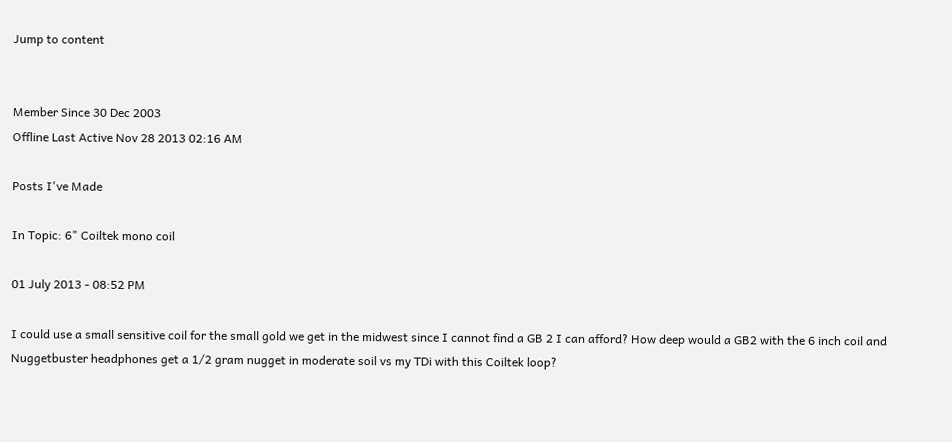Jump to content


Member Since 30 Dec 2003
Offline Last Active Nov 28 2013 02:16 AM

Posts I've Made

In Topic: 6" Coiltek mono coil

01 July 2013 - 08:52 PM

I could use a small sensitive coil for the small gold we get in the midwest since I cannot find a GB 2 I can afford? How deep would a GB2 with the 6 inch coil and Nuggetbuster headphones get a 1/2 gram nugget in moderate soil vs my TDi with this Coiltek loop?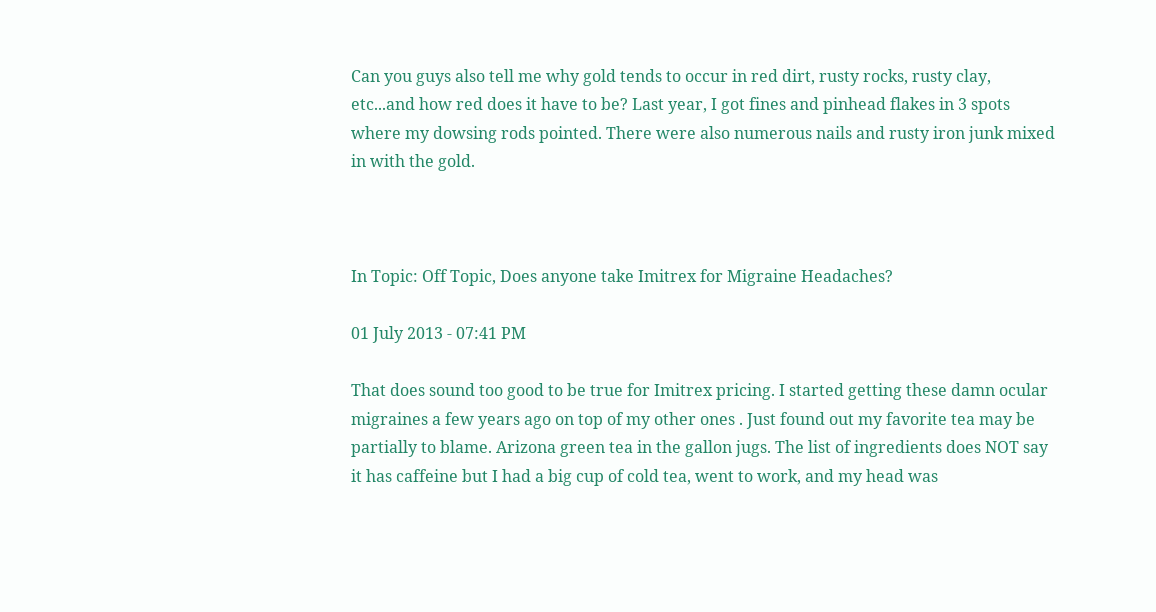Can you guys also tell me why gold tends to occur in red dirt, rusty rocks, rusty clay, etc...and how red does it have to be? Last year, I got fines and pinhead flakes in 3 spots where my dowsing rods pointed. There were also numerous nails and rusty iron junk mixed in with the gold.



In Topic: Off Topic, Does anyone take Imitrex for Migraine Headaches?

01 July 2013 - 07:41 PM

That does sound too good to be true for Imitrex pricing. I started getting these damn ocular migraines a few years ago on top of my other ones . Just found out my favorite tea may be partially to blame. Arizona green tea in the gallon jugs. The list of ingredients does NOT say it has caffeine but I had a big cup of cold tea, went to work, and my head was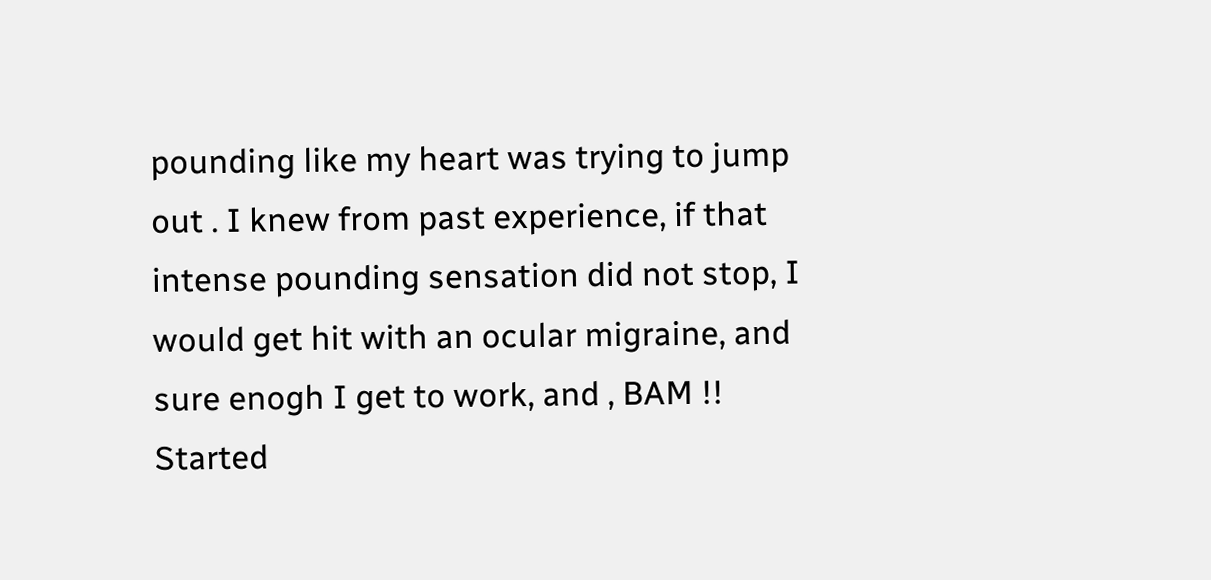pounding like my heart was trying to jump out . I knew from past experience, if that intense pounding sensation did not stop, I would get hit with an ocular migraine, and sure enogh I get to work, and , BAM !! Started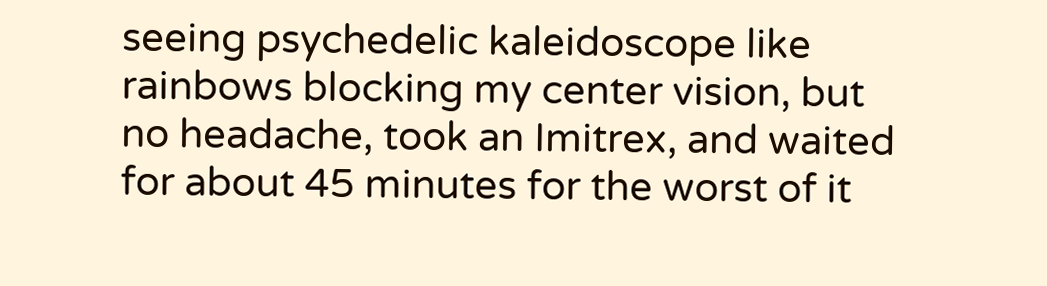seeing psychedelic kaleidoscope like rainbows blocking my center vision, but no headache, took an Imitrex, and waited for about 45 minutes for the worst of it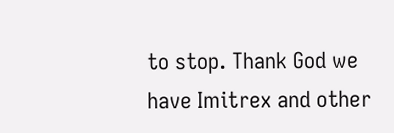to stop. Thank God we have Imitrex and other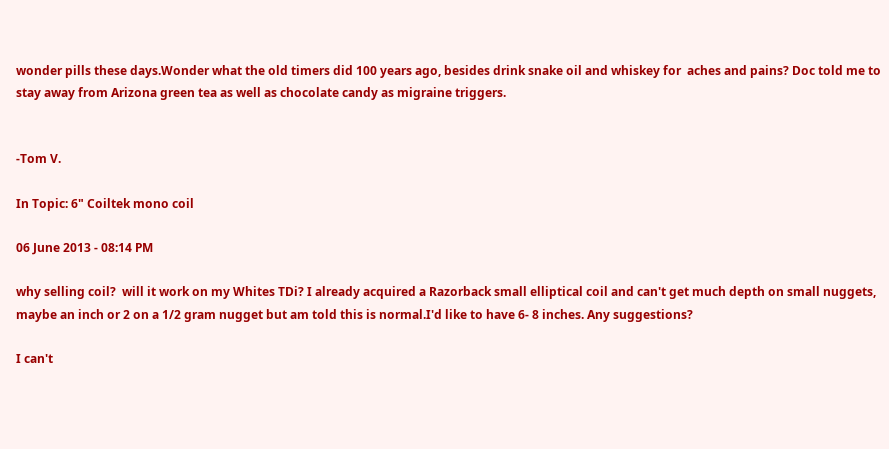wonder pills these days.Wonder what the old timers did 100 years ago, besides drink snake oil and whiskey for  aches and pains? Doc told me to stay away from Arizona green tea as well as chocolate candy as migraine triggers.


-Tom V.

In Topic: 6" Coiltek mono coil

06 June 2013 - 08:14 PM

why selling coil?  will it work on my Whites TDi? I already acquired a Razorback small elliptical coil and can't get much depth on small nuggets, maybe an inch or 2 on a 1/2 gram nugget but am told this is normal.I'd like to have 6- 8 inches. Any suggestions?

I can't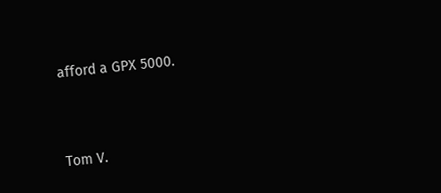afford a GPX 5000.



Tom V.